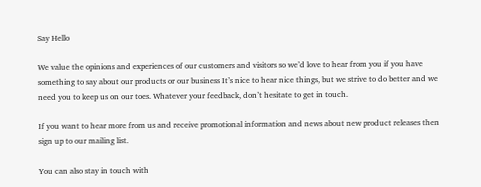Say Hello

We value the opinions and experiences of our customers and visitors so we’d love to hear from you if you have something to say about our products or our business It’s nice to hear nice things, but we strive to do better and we need you to keep us on our toes. Whatever your feedback, don’t hesitate to get in touch.

If you want to hear more from us and receive promotional information and news about new product releases then sign up to our mailing list.

You can also stay in touch with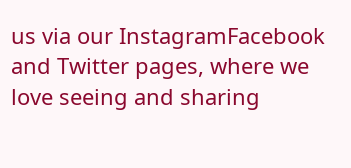us via our InstagramFacebook and Twitter pages, where we love seeing and sharing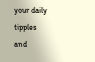your daily tipples and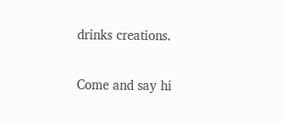drinks creations.

Come and say hi